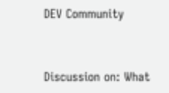DEV Community


Discussion on: What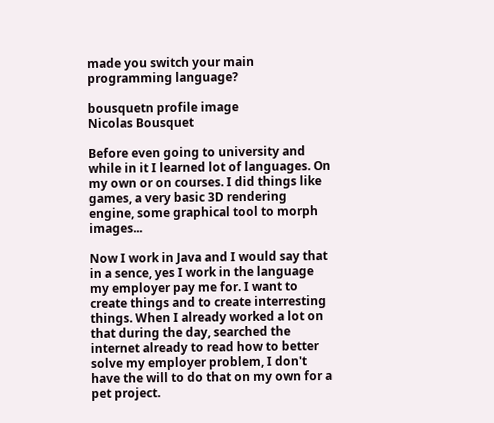made you switch your main programming language?

bousquetn profile image
Nicolas Bousquet

Before even going to university and while in it I learned lot of languages. On my own or on courses. I did things like games, a very basic 3D rendering engine, some graphical tool to morph images...

Now I work in Java and I would say that in a sence, yes I work in the language my employer pay me for. I want to create things and to create interresting things. When I already worked a lot on that during the day, searched the internet already to read how to better solve my employer problem, I don't have the will to do that on my own for a pet project.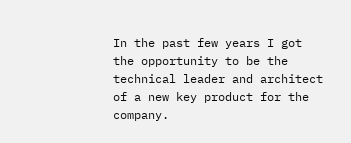In the past few years I got the opportunity to be the technical leader and architect of a new key product for the company.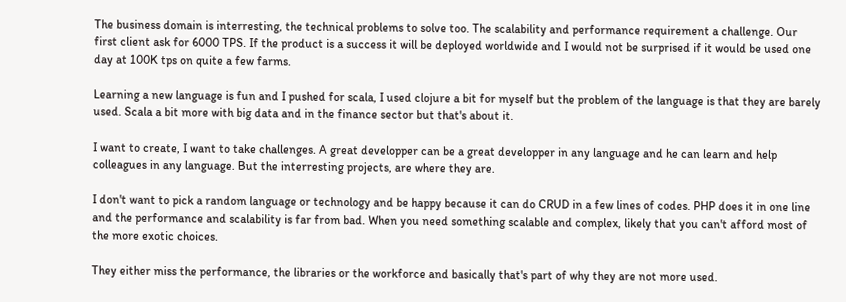The business domain is interresting, the technical problems to solve too. The scalability and performance requirement a challenge. Our first client ask for 6000 TPS. If the product is a success it will be deployed worldwide and I would not be surprised if it would be used one day at 100K tps on quite a few farms.

Learning a new language is fun and I pushed for scala, I used clojure a bit for myself but the problem of the language is that they are barely used. Scala a bit more with big data and in the finance sector but that's about it.

I want to create, I want to take challenges. A great developper can be a great developper in any language and he can learn and help colleagues in any language. But the interresting projects, are where they are.

I don't want to pick a random language or technology and be happy because it can do CRUD in a few lines of codes. PHP does it in one line and the performance and scalability is far from bad. When you need something scalable and complex, likely that you can't afford most of the more exotic choices.

They either miss the performance, the libraries or the workforce and basically that's part of why they are not more used.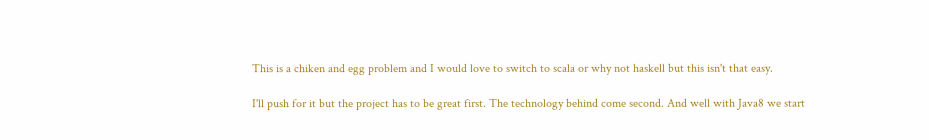This is a chiken and egg problem and I would love to switch to scala or why not haskell but this isn't that easy.

I'll push for it but the project has to be great first. The technology behind come second. And well with Java8 we start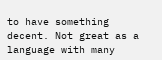to have something decent. Not great as a language with many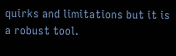quirks and limitations but it is a robust tool.